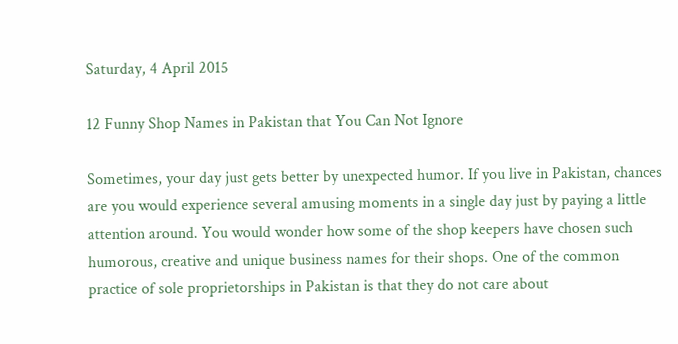Saturday, 4 April 2015

12 Funny Shop Names in Pakistan that You Can Not Ignore

Sometimes, your day just gets better by unexpected humor. If you live in Pakistan, chances are you would experience several amusing moments in a single day just by paying a little attention around. You would wonder how some of the shop keepers have chosen such humorous, creative and unique business names for their shops. One of the common practice of sole proprietorships in Pakistan is that they do not care about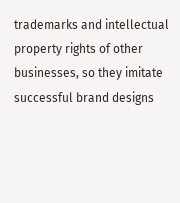trademarks and intellectual property rights of other businesses, so they imitate successful brand designs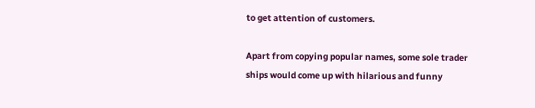to get attention of customers.

Apart from copying popular names, some sole trader ships would come up with hilarious and funny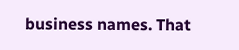business names. That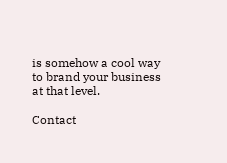is somehow a cool way to brand your business at that level.

Contact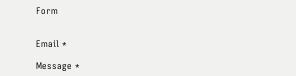Form


Email *

Message *